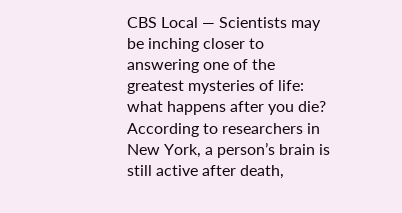CBS Local — Scientists may be inching closer to answering one of the greatest mysteries of life: what happens after you die? According to researchers in New York, a person’s brain is still active after death,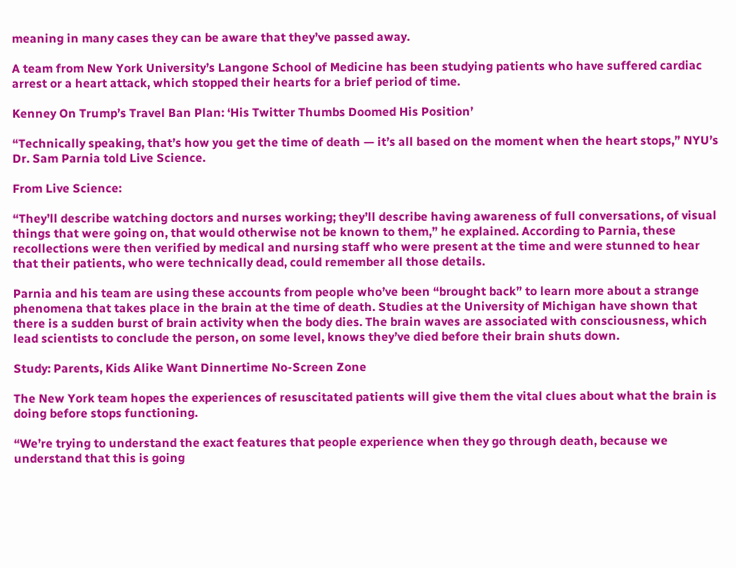meaning in many cases they can be aware that they’ve passed away.

A team from New York University’s Langone School of Medicine has been studying patients who have suffered cardiac arrest or a heart attack, which stopped their hearts for a brief period of time.

Kenney On Trump’s Travel Ban Plan: ‘His Twitter Thumbs Doomed His Position’

“Technically speaking, that’s how you get the time of death — it’s all based on the moment when the heart stops,” NYU’s Dr. Sam Parnia told Live Science.

From Live Science:

“They’ll describe watching doctors and nurses working; they’ll describe having awareness of full conversations, of visual things that were going on, that would otherwise not be known to them,” he explained. According to Parnia, these recollections were then verified by medical and nursing staff who were present at the time and were stunned to hear that their patients, who were technically dead, could remember all those details.

Parnia and his team are using these accounts from people who’ve been “brought back” to learn more about a strange phenomena that takes place in the brain at the time of death. Studies at the University of Michigan have shown that there is a sudden burst of brain activity when the body dies. The brain waves are associated with consciousness, which lead scientists to conclude the person, on some level, knows they’ve died before their brain shuts down.

Study: Parents, Kids Alike Want Dinnertime No-Screen Zone

The New York team hopes the experiences of resuscitated patients will give them the vital clues about what the brain is doing before stops functioning.

“We’re trying to understand the exact features that people experience when they go through death, because we understand that this is going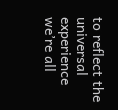to reflect the universal experience we’re all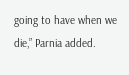going to have when we die,” Parnia added.